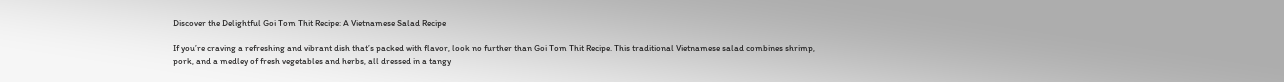Discover the Delightful Goi Tom Thit Recipe: A Vietnamese Salad Recipe

If you’re craving a refreshing and vibrant dish that’s packed with flavor, look no further than Goi Tom Thit Recipe. This traditional Vietnamese salad combines shrimp, pork, and a medley of fresh vegetables and herbs, all dressed in a tangy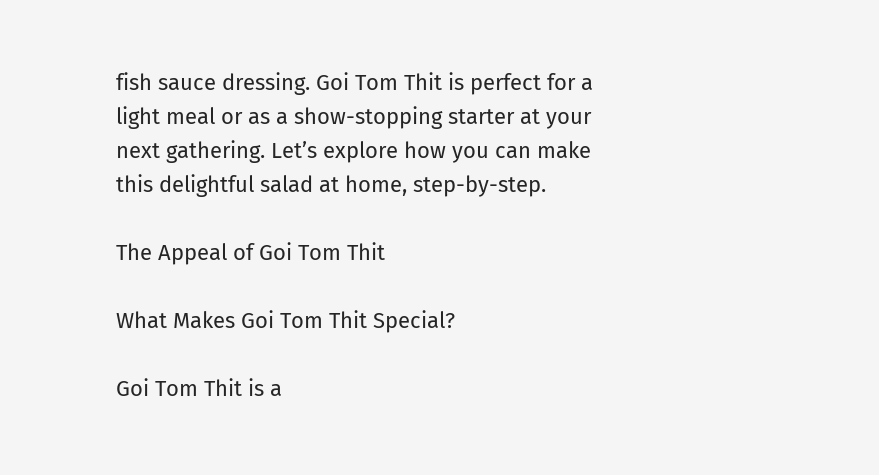fish sauce dressing. Goi Tom Thit is perfect for a light meal or as a show-stopping starter at your next gathering. Let’s explore how you can make this delightful salad at home, step-by-step.

The Appeal of Goi Tom Thit

What Makes Goi Tom Thit Special?

Goi Tom Thit is a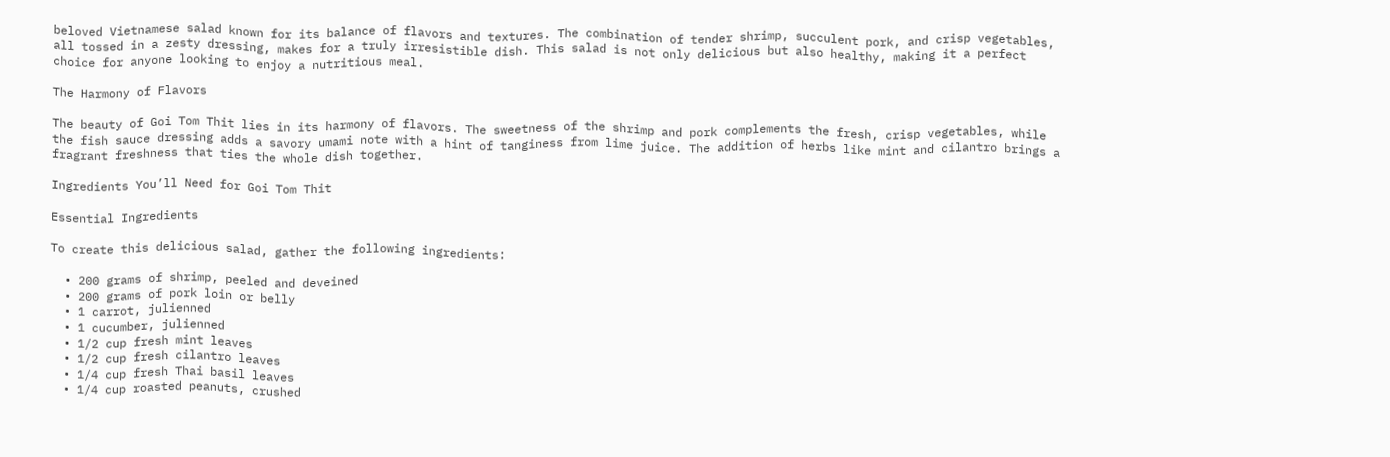beloved Vietnamese salad known for its balance of flavors and textures. The combination of tender shrimp, succulent pork, and crisp vegetables, all tossed in a zesty dressing, makes for a truly irresistible dish. This salad is not only delicious but also healthy, making it a perfect choice for anyone looking to enjoy a nutritious meal.

The Harmony of Flavors

The beauty of Goi Tom Thit lies in its harmony of flavors. The sweetness of the shrimp and pork complements the fresh, crisp vegetables, while the fish sauce dressing adds a savory umami note with a hint of tanginess from lime juice. The addition of herbs like mint and cilantro brings a fragrant freshness that ties the whole dish together.

Ingredients You’ll Need for Goi Tom Thit

Essential Ingredients

To create this delicious salad, gather the following ingredients:

  • 200 grams of shrimp, peeled and deveined
  • 200 grams of pork loin or belly
  • 1 carrot, julienned
  • 1 cucumber, julienned
  • 1/2 cup fresh mint leaves
  • 1/2 cup fresh cilantro leaves
  • 1/4 cup fresh Thai basil leaves
  • 1/4 cup roasted peanuts, crushed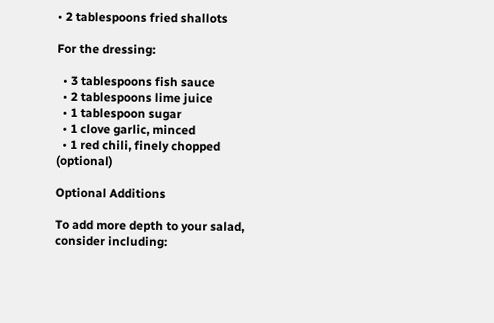• 2 tablespoons fried shallots

For the dressing:

  • 3 tablespoons fish sauce
  • 2 tablespoons lime juice
  • 1 tablespoon sugar
  • 1 clove garlic, minced
  • 1 red chili, finely chopped (optional)

Optional Additions

To add more depth to your salad, consider including: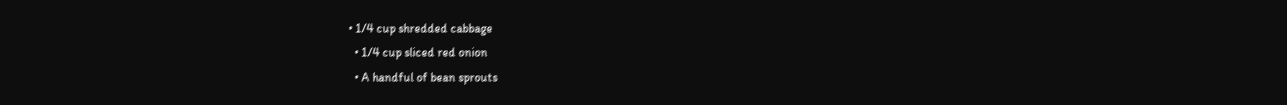• 1/4 cup shredded cabbage
  • 1/4 cup sliced red onion
  • A handful of bean sprouts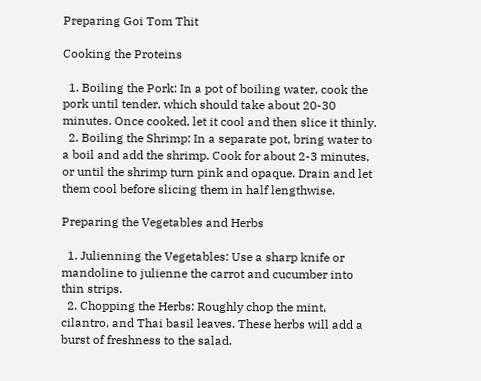Preparing Goi Tom Thit

Cooking the Proteins

  1. Boiling the Pork: In a pot of boiling water, cook the pork until tender, which should take about 20-30 minutes. Once cooked, let it cool and then slice it thinly.
  2. Boiling the Shrimp: In a separate pot, bring water to a boil and add the shrimp. Cook for about 2-3 minutes, or until the shrimp turn pink and opaque. Drain and let them cool before slicing them in half lengthwise.

Preparing the Vegetables and Herbs

  1. Julienning the Vegetables: Use a sharp knife or mandoline to julienne the carrot and cucumber into thin strips.
  2. Chopping the Herbs: Roughly chop the mint, cilantro, and Thai basil leaves. These herbs will add a burst of freshness to the salad.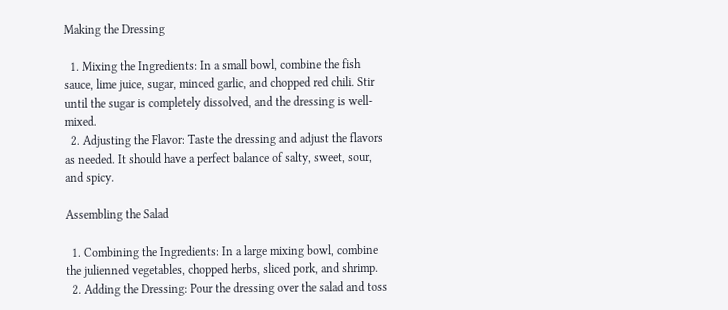Making the Dressing

  1. Mixing the Ingredients: In a small bowl, combine the fish sauce, lime juice, sugar, minced garlic, and chopped red chili. Stir until the sugar is completely dissolved, and the dressing is well-mixed.
  2. Adjusting the Flavor: Taste the dressing and adjust the flavors as needed. It should have a perfect balance of salty, sweet, sour, and spicy.

Assembling the Salad

  1. Combining the Ingredients: In a large mixing bowl, combine the julienned vegetables, chopped herbs, sliced pork, and shrimp.
  2. Adding the Dressing: Pour the dressing over the salad and toss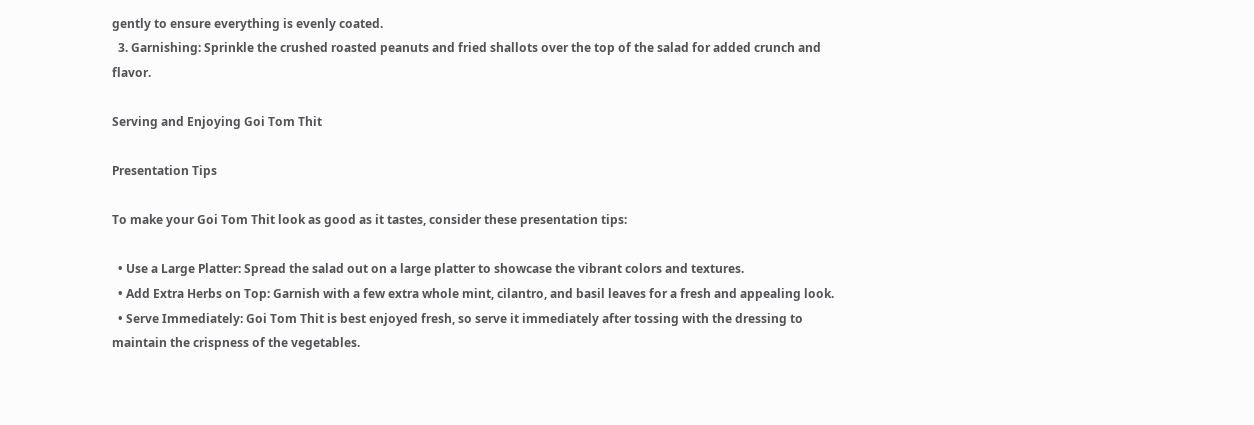gently to ensure everything is evenly coated.
  3. Garnishing: Sprinkle the crushed roasted peanuts and fried shallots over the top of the salad for added crunch and flavor.

Serving and Enjoying Goi Tom Thit

Presentation Tips

To make your Goi Tom Thit look as good as it tastes, consider these presentation tips:

  • Use a Large Platter: Spread the salad out on a large platter to showcase the vibrant colors and textures.
  • Add Extra Herbs on Top: Garnish with a few extra whole mint, cilantro, and basil leaves for a fresh and appealing look.
  • Serve Immediately: Goi Tom Thit is best enjoyed fresh, so serve it immediately after tossing with the dressing to maintain the crispness of the vegetables.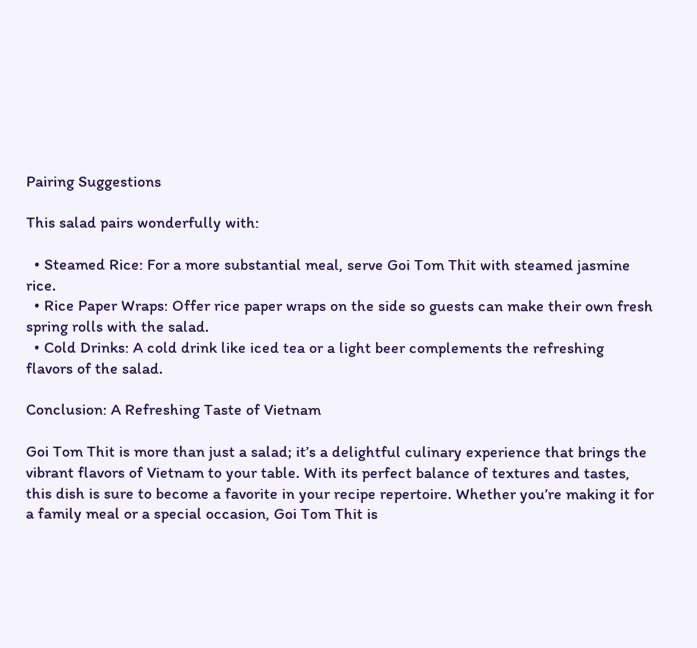Pairing Suggestions

This salad pairs wonderfully with:

  • Steamed Rice: For a more substantial meal, serve Goi Tom Thit with steamed jasmine rice.
  • Rice Paper Wraps: Offer rice paper wraps on the side so guests can make their own fresh spring rolls with the salad.
  • Cold Drinks: A cold drink like iced tea or a light beer complements the refreshing flavors of the salad.

Conclusion: A Refreshing Taste of Vietnam

Goi Tom Thit is more than just a salad; it’s a delightful culinary experience that brings the vibrant flavors of Vietnam to your table. With its perfect balance of textures and tastes, this dish is sure to become a favorite in your recipe repertoire. Whether you’re making it for a family meal or a special occasion, Goi Tom Thit is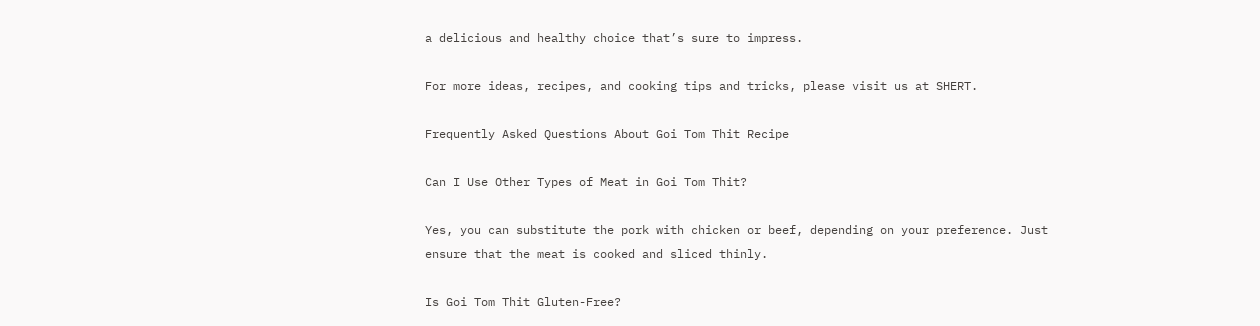a delicious and healthy choice that’s sure to impress.

For more ideas, recipes, and cooking tips and tricks, please visit us at SHERT.

Frequently Asked Questions About Goi Tom Thit Recipe

Can I Use Other Types of Meat in Goi Tom Thit?

Yes, you can substitute the pork with chicken or beef, depending on your preference. Just ensure that the meat is cooked and sliced thinly.

Is Goi Tom Thit Gluten-Free?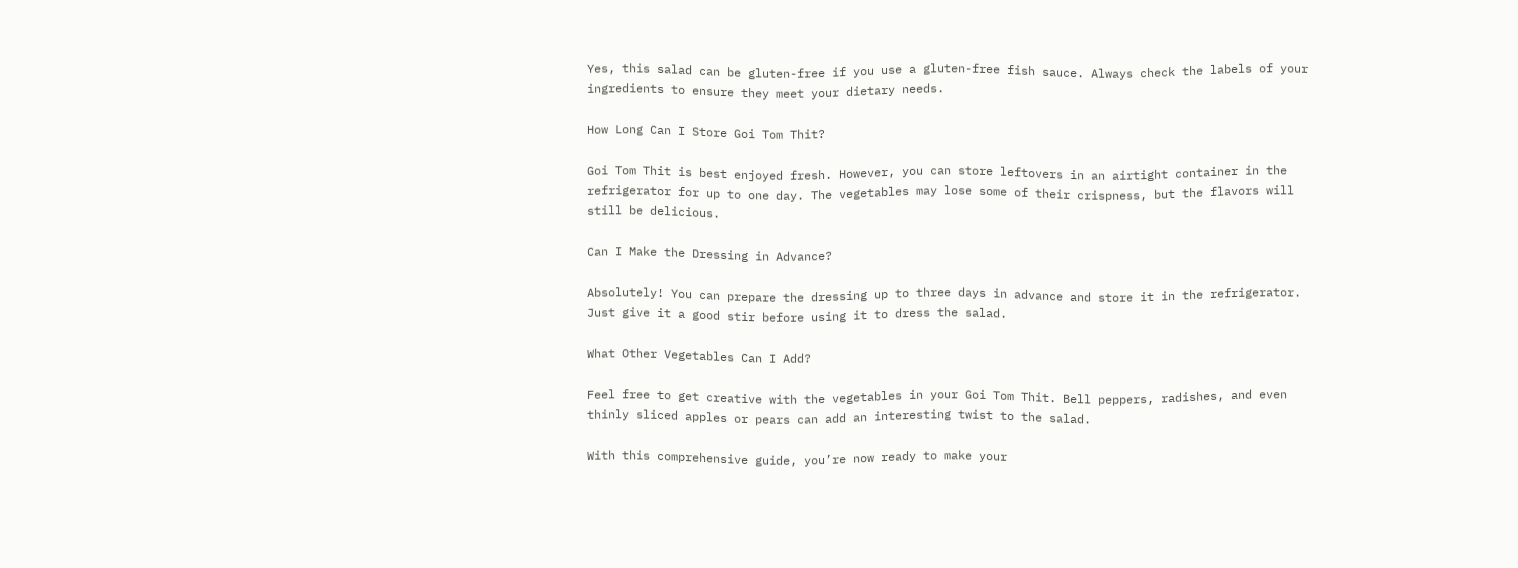Yes, this salad can be gluten-free if you use a gluten-free fish sauce. Always check the labels of your ingredients to ensure they meet your dietary needs.

How Long Can I Store Goi Tom Thit?

Goi Tom Thit is best enjoyed fresh. However, you can store leftovers in an airtight container in the refrigerator for up to one day. The vegetables may lose some of their crispness, but the flavors will still be delicious.

Can I Make the Dressing in Advance?

Absolutely! You can prepare the dressing up to three days in advance and store it in the refrigerator. Just give it a good stir before using it to dress the salad.

What Other Vegetables Can I Add?

Feel free to get creative with the vegetables in your Goi Tom Thit. Bell peppers, radishes, and even thinly sliced apples or pears can add an interesting twist to the salad.

With this comprehensive guide, you’re now ready to make your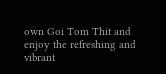own Goi Tom Thit and enjoy the refreshing and vibrant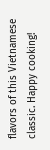flavors of this Vietnamese classic. Happy cooking!